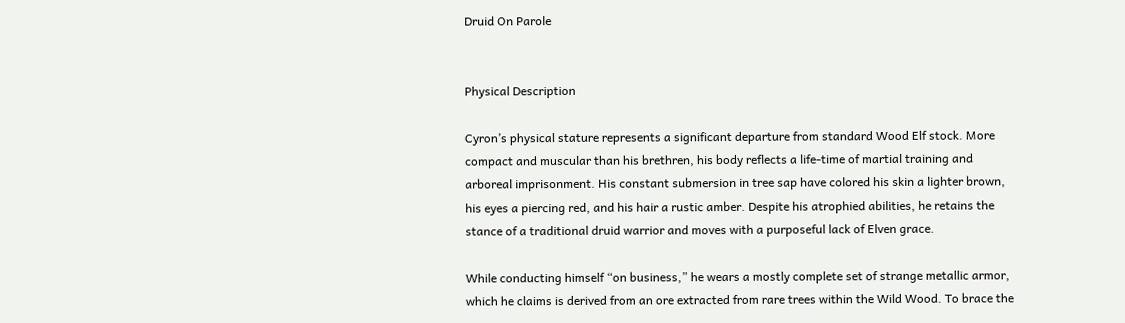Druid On Parole


Physical Description

Cyron’s physical stature represents a significant departure from standard Wood Elf stock. More compact and muscular than his brethren, his body reflects a life-time of martial training and arboreal imprisonment. His constant submersion in tree sap have colored his skin a lighter brown, his eyes a piercing red, and his hair a rustic amber. Despite his atrophied abilities, he retains the stance of a traditional druid warrior and moves with a purposeful lack of Elven grace.

While conducting himself “on business,” he wears a mostly complete set of strange metallic armor, which he claims is derived from an ore extracted from rare trees within the Wild Wood. To brace the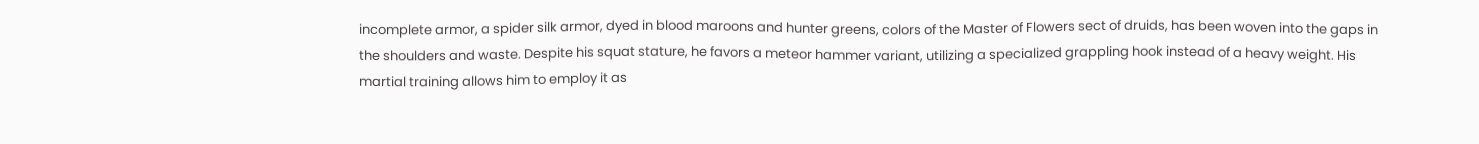incomplete armor, a spider silk armor, dyed in blood maroons and hunter greens, colors of the Master of Flowers sect of druids, has been woven into the gaps in the shoulders and waste. Despite his squat stature, he favors a meteor hammer variant, utilizing a specialized grappling hook instead of a heavy weight. His martial training allows him to employ it as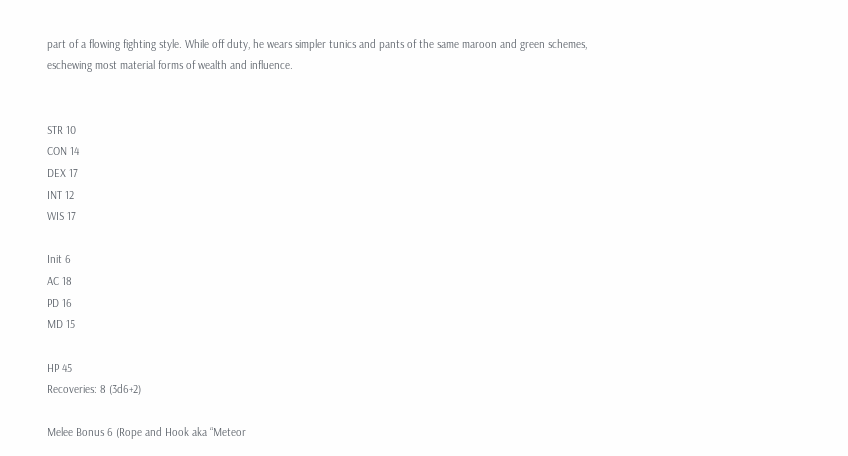part of a flowing fighting style. While off duty, he wears simpler tunics and pants of the same maroon and green schemes, eschewing most material forms of wealth and influence.


STR 10
CON 14
DEX 17
INT 12
WIS 17

Init 6
AC 18
PD 16
MD 15

HP 45
Recoveries: 8 (3d6+2)

Melee Bonus 6 (Rope and Hook aka “Meteor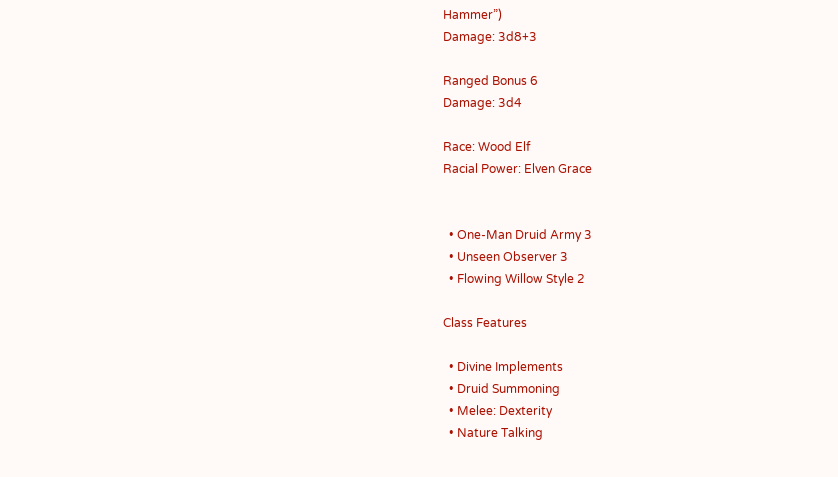Hammer”)
Damage: 3d8+3

Ranged Bonus 6
Damage: 3d4

Race: Wood Elf
Racial Power: Elven Grace


  • One-Man Druid Army 3
  • Unseen Observer 3
  • Flowing Willow Style 2

Class Features

  • Divine Implements
  • Druid Summoning
  • Melee: Dexterity
  • Nature Talking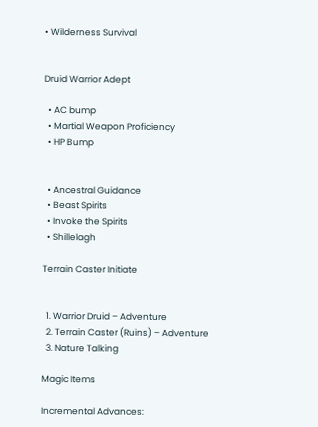• Wilderness Survival


Druid Warrior Adept

  • AC bump
  • Martial Weapon Proficiency
  • HP Bump


  • Ancestral Guidance
  • Beast Spirits
  • Invoke the Spirits
  • Shillelagh

Terrain Caster Initiate


  1. Warrior Druid – Adventure
  2. Terrain Caster (Ruins) – Adventure
  3. Nature Talking

Magic Items

Incremental Advances: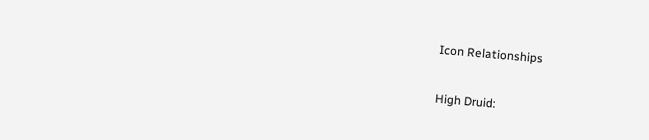Icon Relationships

High Druid: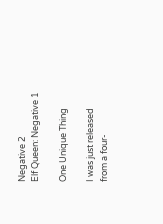Negative 2
Elf Queen: Negative 1

One Unique Thing

I was just released from a four-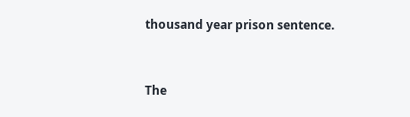thousand year prison sentence.


The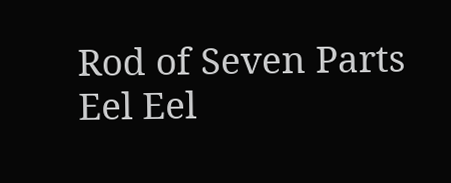Rod of Seven Parts Eel Eel